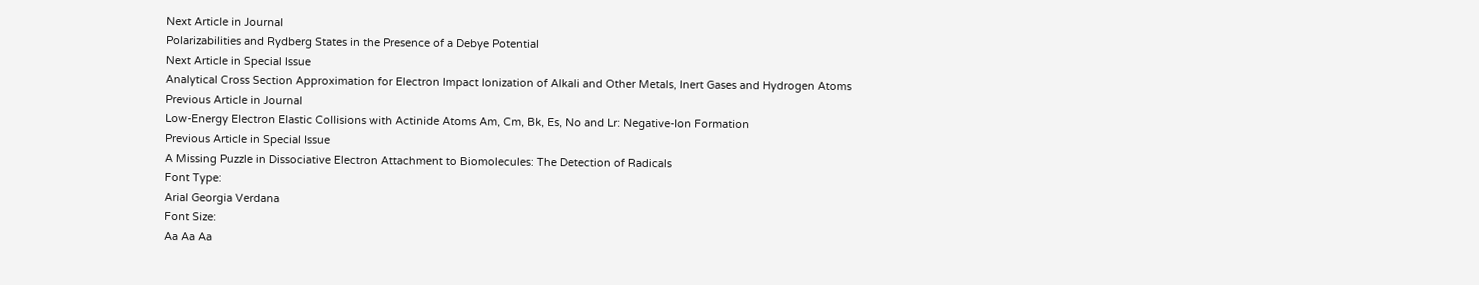Next Article in Journal
Polarizabilities and Rydberg States in the Presence of a Debye Potential
Next Article in Special Issue
Analytical Cross Section Approximation for Electron Impact Ionization of Alkali and Other Metals, Inert Gases and Hydrogen Atoms
Previous Article in Journal
Low-Energy Electron Elastic Collisions with Actinide Atoms Am, Cm, Bk, Es, No and Lr: Negative-Ion Formation
Previous Article in Special Issue
A Missing Puzzle in Dissociative Electron Attachment to Biomolecules: The Detection of Radicals
Font Type:
Arial Georgia Verdana
Font Size:
Aa Aa Aa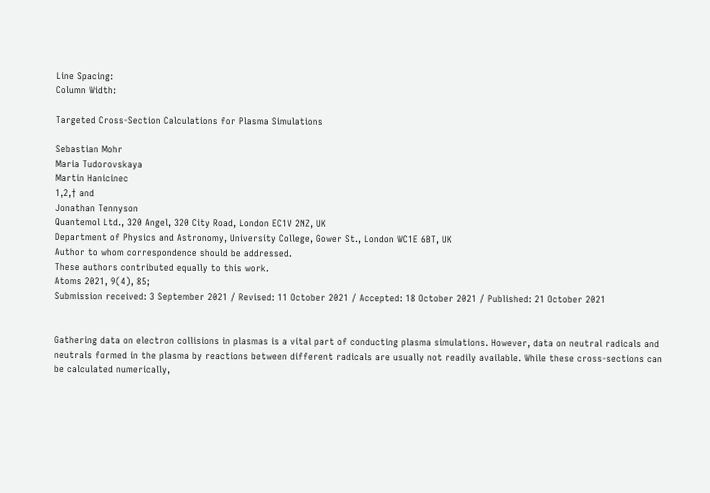Line Spacing:
Column Width:

Targeted Cross-Section Calculations for Plasma Simulations

Sebastian Mohr
Maria Tudorovskaya
Martin Hanicinec
1,2,† and
Jonathan Tennyson
Quantemol Ltd., 320 Angel, 320 City Road, London EC1V 2NZ, UK
Department of Physics and Astronomy, University College, Gower St., London WC1E 6BT, UK
Author to whom correspondence should be addressed.
These authors contributed equally to this work.
Atoms 2021, 9(4), 85;
Submission received: 3 September 2021 / Revised: 11 October 2021 / Accepted: 18 October 2021 / Published: 21 October 2021


Gathering data on electron collisions in plasmas is a vital part of conducting plasma simulations. However, data on neutral radicals and neutrals formed in the plasma by reactions between different radicals are usually not readily available. While these cross-sections can be calculated numerically,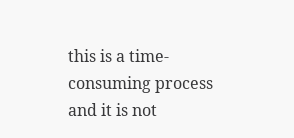this is a time-consuming process and it is not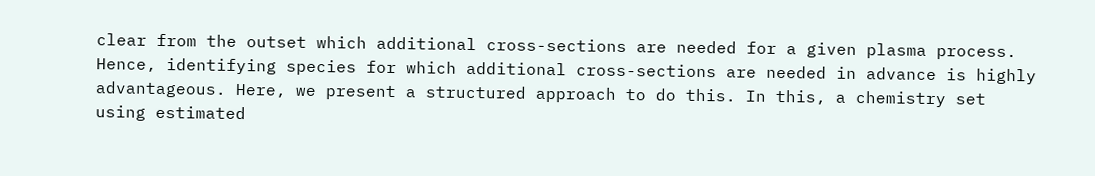clear from the outset which additional cross-sections are needed for a given plasma process. Hence, identifying species for which additional cross-sections are needed in advance is highly advantageous. Here, we present a structured approach to do this. In this, a chemistry set using estimated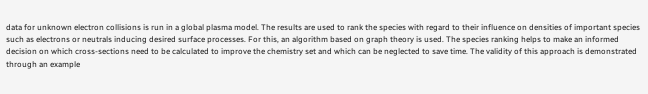data for unknown electron collisions is run in a global plasma model. The results are used to rank the species with regard to their influence on densities of important species such as electrons or neutrals inducing desired surface processes. For this, an algorithm based on graph theory is used. The species ranking helps to make an informed decision on which cross-sections need to be calculated to improve the chemistry set and which can be neglected to save time. The validity of this approach is demonstrated through an example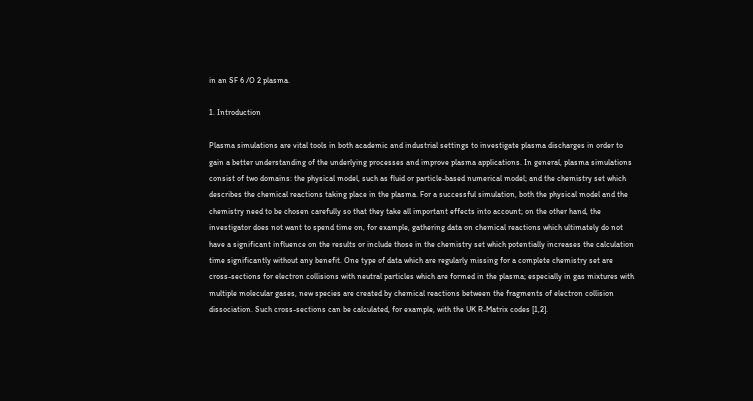in an SF 6 /O 2 plasma.

1. Introduction

Plasma simulations are vital tools in both academic and industrial settings to investigate plasma discharges in order to gain a better understanding of the underlying processes and improve plasma applications. In general, plasma simulations consist of two domains: the physical model, such as fluid or particle-based numerical model; and the chemistry set which describes the chemical reactions taking place in the plasma. For a successful simulation, both the physical model and the chemistry need to be chosen carefully so that they take all important effects into account; on the other hand, the investigator does not want to spend time on, for example, gathering data on chemical reactions which ultimately do not have a significant influence on the results or include those in the chemistry set which potentially increases the calculation time significantly without any benefit. One type of data which are regularly missing for a complete chemistry set are cross-sections for electron collisions with neutral particles which are formed in the plasma; especially in gas mixtures with multiple molecular gases, new species are created by chemical reactions between the fragments of electron collision dissociation. Such cross-sections can be calculated, for example, with the UK R-Matrix codes [1,2].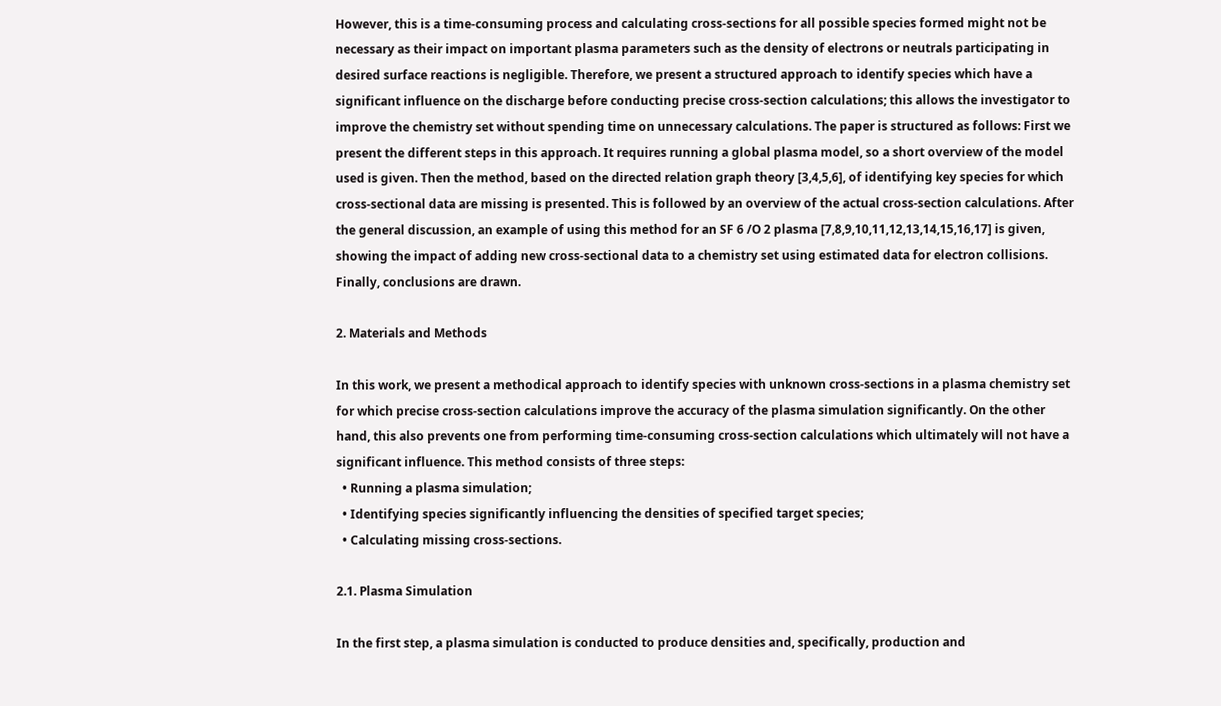However, this is a time-consuming process and calculating cross-sections for all possible species formed might not be necessary as their impact on important plasma parameters such as the density of electrons or neutrals participating in desired surface reactions is negligible. Therefore, we present a structured approach to identify species which have a significant influence on the discharge before conducting precise cross-section calculations; this allows the investigator to improve the chemistry set without spending time on unnecessary calculations. The paper is structured as follows: First we present the different steps in this approach. It requires running a global plasma model, so a short overview of the model used is given. Then the method, based on the directed relation graph theory [3,4,5,6], of identifying key species for which cross-sectional data are missing is presented. This is followed by an overview of the actual cross-section calculations. After the general discussion, an example of using this method for an SF 6 /O 2 plasma [7,8,9,10,11,12,13,14,15,16,17] is given, showing the impact of adding new cross-sectional data to a chemistry set using estimated data for electron collisions. Finally, conclusions are drawn.

2. Materials and Methods

In this work, we present a methodical approach to identify species with unknown cross-sections in a plasma chemistry set for which precise cross-section calculations improve the accuracy of the plasma simulation significantly. On the other hand, this also prevents one from performing time-consuming cross-section calculations which ultimately will not have a significant influence. This method consists of three steps:
  • Running a plasma simulation;
  • Identifying species significantly influencing the densities of specified target species;
  • Calculating missing cross-sections.

2.1. Plasma Simulation

In the first step, a plasma simulation is conducted to produce densities and, specifically, production and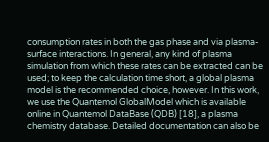consumption rates in both the gas phase and via plasma-surface interactions. In general, any kind of plasma simulation from which these rates can be extracted can be used; to keep the calculation time short, a global plasma model is the recommended choice, however. In this work, we use the Quantemol GlobalModel which is available online in Quantemol DataBase (QDB) [18], a plasma chemistry database. Detailed documentation can also be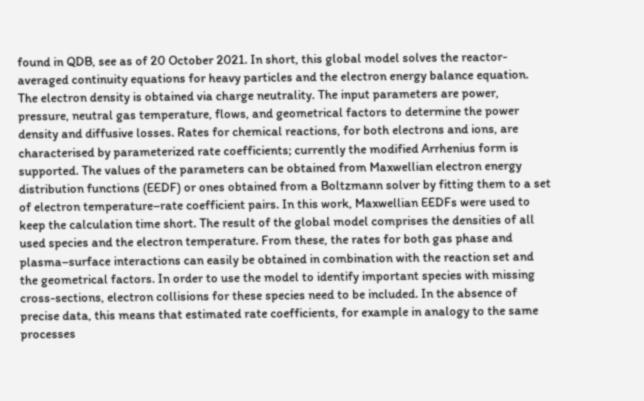found in QDB, see as of 20 October 2021. In short, this global model solves the reactor-averaged continuity equations for heavy particles and the electron energy balance equation. The electron density is obtained via charge neutrality. The input parameters are power, pressure, neutral gas temperature, flows, and geometrical factors to determine the power density and diffusive losses. Rates for chemical reactions, for both electrons and ions, are characterised by parameterized rate coefficients; currently the modified Arrhenius form is supported. The values of the parameters can be obtained from Maxwellian electron energy distribution functions (EEDF) or ones obtained from a Boltzmann solver by fitting them to a set of electron temperature–rate coefficient pairs. In this work, Maxwellian EEDFs were used to keep the calculation time short. The result of the global model comprises the densities of all used species and the electron temperature. From these, the rates for both gas phase and plasma–surface interactions can easily be obtained in combination with the reaction set and the geometrical factors. In order to use the model to identify important species with missing cross-sections, electron collisions for these species need to be included. In the absence of precise data, this means that estimated rate coefficients, for example in analogy to the same processes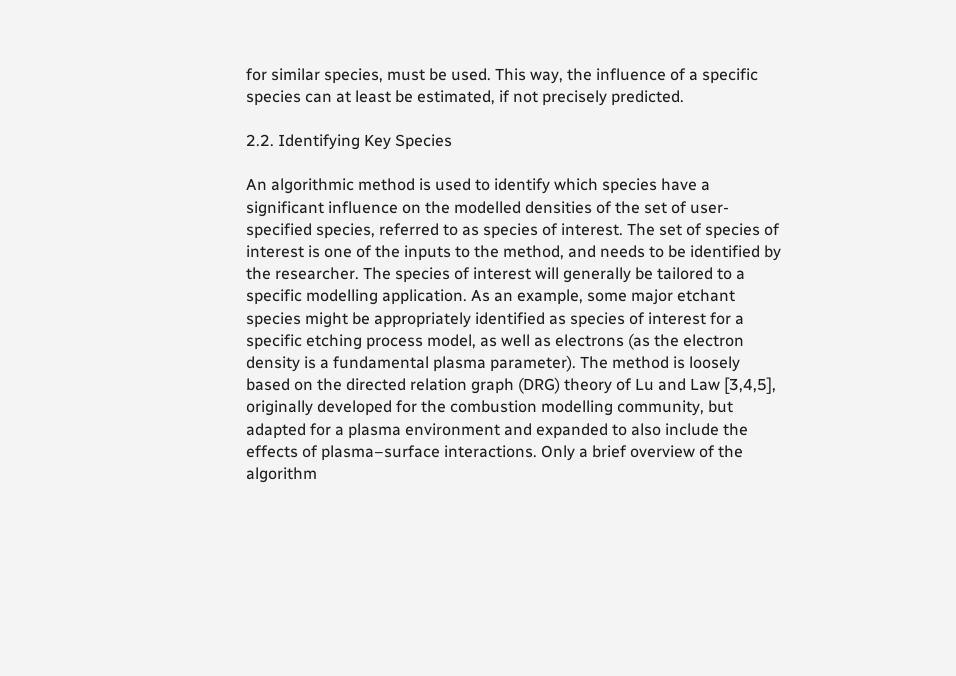for similar species, must be used. This way, the influence of a specific species can at least be estimated, if not precisely predicted.

2.2. Identifying Key Species

An algorithmic method is used to identify which species have a significant influence on the modelled densities of the set of user-specified species, referred to as species of interest. The set of species of interest is one of the inputs to the method, and needs to be identified by the researcher. The species of interest will generally be tailored to a specific modelling application. As an example, some major etchant species might be appropriately identified as species of interest for a specific etching process model, as well as electrons (as the electron density is a fundamental plasma parameter). The method is loosely based on the directed relation graph (DRG) theory of Lu and Law [3,4,5], originally developed for the combustion modelling community, but adapted for a plasma environment and expanded to also include the effects of plasma–surface interactions. Only a brief overview of the algorithm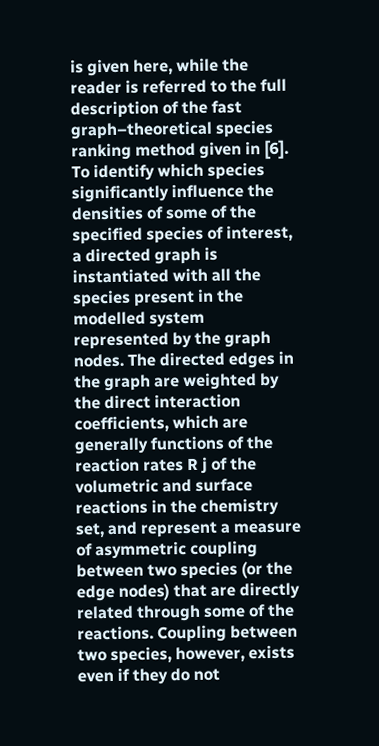is given here, while the reader is referred to the full description of the fast graph–theoretical species ranking method given in [6].
To identify which species significantly influence the densities of some of the specified species of interest, a directed graph is instantiated with all the species present in the modelled system represented by the graph nodes. The directed edges in the graph are weighted by the direct interaction coefficients, which are generally functions of the reaction rates R j of the volumetric and surface reactions in the chemistry set, and represent a measure of asymmetric coupling between two species (or the edge nodes) that are directly related through some of the reactions. Coupling between two species, however, exists even if they do not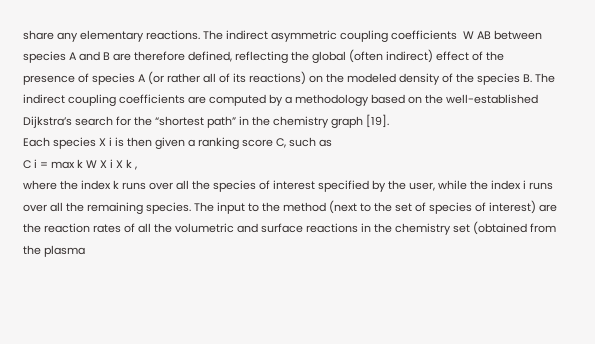share any elementary reactions. The indirect asymmetric coupling coefficients  W AB between species A and B are therefore defined, reflecting the global (often indirect) effect of the presence of species A (or rather all of its reactions) on the modeled density of the species B. The indirect coupling coefficients are computed by a methodology based on the well-established Dijkstra’s search for the “shortest path” in the chemistry graph [19].
Each species X i is then given a ranking score C, such as
C i = max k W X i X k ,
where the index k runs over all the species of interest specified by the user, while the index i runs over all the remaining species. The input to the method (next to the set of species of interest) are the reaction rates of all the volumetric and surface reactions in the chemistry set (obtained from the plasma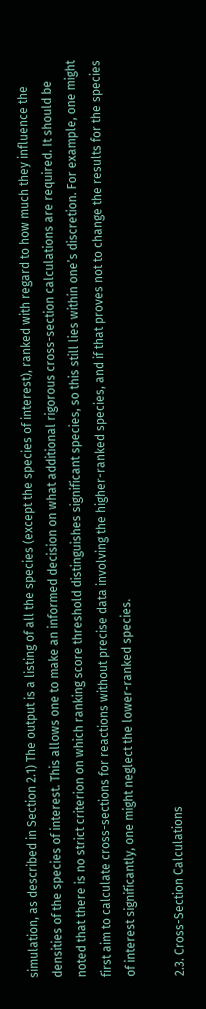simulation, as described in Section 2.1) The output is a listing of all the species (except the species of interest), ranked with regard to how much they influence the densities of the species of interest. This allows one to make an informed decision on what additional rigorous cross-section calculations are required. It should be noted that there is no strict criterion on which ranking score threshold distinguishes significant species, so this still lies within one’s discretion. For example, one might first aim to calculate cross-sections for reactions without precise data involving the higher-ranked species, and if that proves not to change the results for the species of interest significantly, one might neglect the lower-ranked species.

2.3. Cross-Section Calculations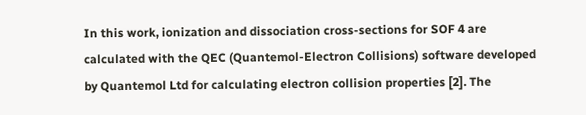In this work, ionization and dissociation cross-sections for SOF 4 are calculated with the QEC (Quantemol-Electron Collisions) software developed by Quantemol Ltd for calculating electron collision properties [2]. The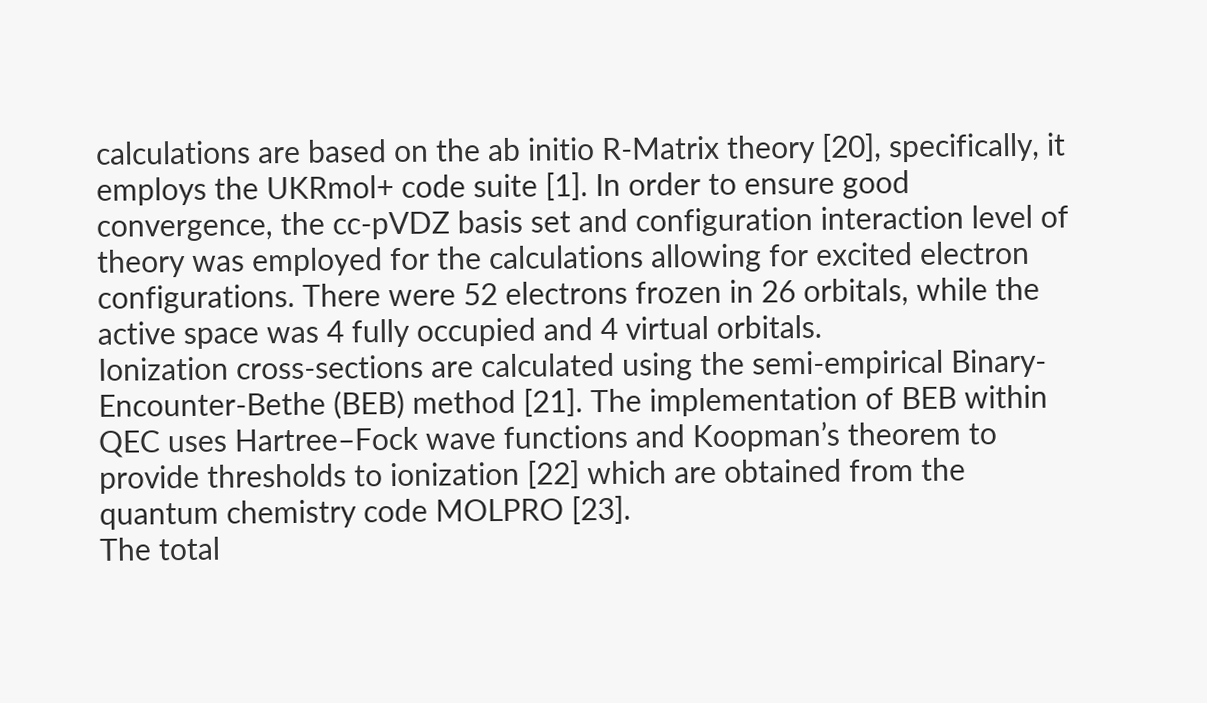calculations are based on the ab initio R-Matrix theory [20], specifically, it employs the UKRmol+ code suite [1]. In order to ensure good convergence, the cc-pVDZ basis set and configuration interaction level of theory was employed for the calculations allowing for excited electron configurations. There were 52 electrons frozen in 26 orbitals, while the active space was 4 fully occupied and 4 virtual orbitals.
Ionization cross-sections are calculated using the semi-empirical Binary-Encounter-Bethe (BEB) method [21]. The implementation of BEB within QEC uses Hartree–Fock wave functions and Koopman’s theorem to provide thresholds to ionization [22] which are obtained from the quantum chemistry code MOLPRO [23].
The total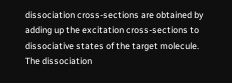dissociation cross-sections are obtained by adding up the excitation cross-sections to dissociative states of the target molecule. The dissociation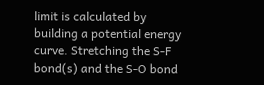limit is calculated by building a potential energy curve. Stretching the S-F bond(s) and the S-O bond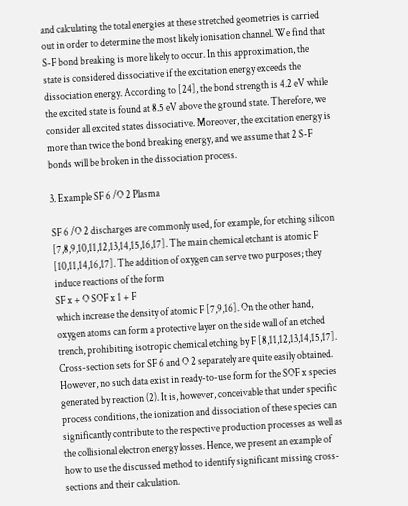and calculating the total energies at these stretched geometries is carried out in order to determine the most likely ionisation channel. We find that S-F bond breaking is more likely to occur. In this approximation, the state is considered dissociative if the excitation energy exceeds the dissociation energy. According to [24], the bond strength is 4.2 eV while the excited state is found at 8.5 eV above the ground state. Therefore, we consider all excited states dissociative. Moreover, the excitation energy is more than twice the bond breaking energy, and we assume that 2 S-F bonds will be broken in the dissociation process.

3. Example SF 6 /O 2 Plasma

SF 6 /O 2 discharges are commonly used, for example, for etching silicon [7,8,9,10,11,12,13,14,15,16,17]. The main chemical etchant is atomic F [10,11,14,16,17]. The addition of oxygen can serve two purposes; they induce reactions of the form
SF x + O SOF x 1 + F
which increase the density of atomic F [7,9,16]. On the other hand, oxygen atoms can form a protective layer on the side wall of an etched trench, prohibiting isotropic chemical etching by F [8,11,12,13,14,15,17]. Cross-section sets for SF 6 and O 2 separately are quite easily obtained. However, no such data exist in ready-to-use form for the SOF x species generated by reaction (2). It is, however, conceivable that under specific process conditions, the ionization and dissociation of these species can significantly contribute to the respective production processes as well as the collisional electron energy losses. Hence, we present an example of how to use the discussed method to identify significant missing cross-sections and their calculation.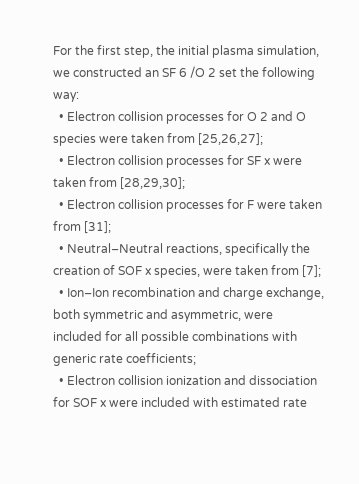For the first step, the initial plasma simulation, we constructed an SF 6 /O 2 set the following way:
  • Electron collision processes for O 2 and O species were taken from [25,26,27];
  • Electron collision processes for SF x were taken from [28,29,30];
  • Electron collision processes for F were taken from [31];
  • Neutral–Neutral reactions, specifically the creation of SOF x species, were taken from [7];
  • Ion–Ion recombination and charge exchange, both symmetric and asymmetric, were included for all possible combinations with generic rate coefficients;
  • Electron collision ionization and dissociation for SOF x were included with estimated rate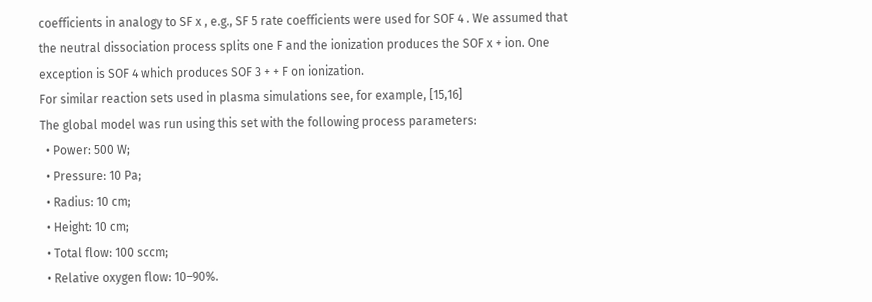coefficients in analogy to SF x , e.g., SF 5 rate coefficients were used for SOF 4 . We assumed that the neutral dissociation process splits one F and the ionization produces the SOF x + ion. One exception is SOF 4 which produces SOF 3 + + F on ionization.
For similar reaction sets used in plasma simulations see, for example, [15,16]
The global model was run using this set with the following process parameters:
  • Power: 500 W;
  • Pressure: 10 Pa;
  • Radius: 10 cm;
  • Height: 10 cm;
  • Total flow: 100 sccm;
  • Relative oxygen flow: 10–90%.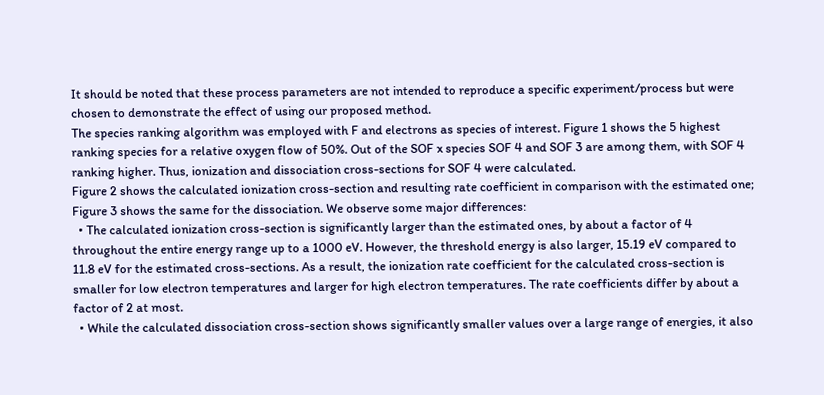It should be noted that these process parameters are not intended to reproduce a specific experiment/process but were chosen to demonstrate the effect of using our proposed method.
The species ranking algorithm was employed with F and electrons as species of interest. Figure 1 shows the 5 highest ranking species for a relative oxygen flow of 50%. Out of the SOF x species SOF 4 and SOF 3 are among them, with SOF 4 ranking higher. Thus, ionization and dissociation cross-sections for SOF 4 were calculated.
Figure 2 shows the calculated ionization cross-section and resulting rate coefficient in comparison with the estimated one; Figure 3 shows the same for the dissociation. We observe some major differences:
  • The calculated ionization cross-section is significantly larger than the estimated ones, by about a factor of 4 throughout the entire energy range up to a 1000 eV. However, the threshold energy is also larger, 15.19 eV compared to 11.8 eV for the estimated cross-sections. As a result, the ionization rate coefficient for the calculated cross-section is smaller for low electron temperatures and larger for high electron temperatures. The rate coefficients differ by about a factor of 2 at most.
  • While the calculated dissociation cross-section shows significantly smaller values over a large range of energies, it also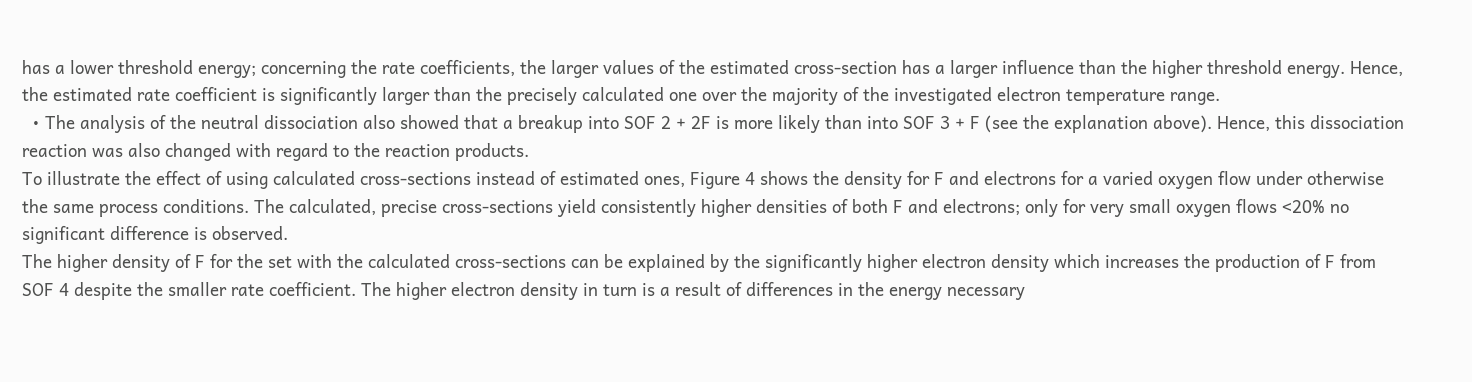has a lower threshold energy; concerning the rate coefficients, the larger values of the estimated cross-section has a larger influence than the higher threshold energy. Hence, the estimated rate coefficient is significantly larger than the precisely calculated one over the majority of the investigated electron temperature range.
  • The analysis of the neutral dissociation also showed that a breakup into SOF 2 + 2F is more likely than into SOF 3 + F (see the explanation above). Hence, this dissociation reaction was also changed with regard to the reaction products.
To illustrate the effect of using calculated cross-sections instead of estimated ones, Figure 4 shows the density for F and electrons for a varied oxygen flow under otherwise the same process conditions. The calculated, precise cross-sections yield consistently higher densities of both F and electrons; only for very small oxygen flows <20% no significant difference is observed.
The higher density of F for the set with the calculated cross-sections can be explained by the significantly higher electron density which increases the production of F from SOF 4 despite the smaller rate coefficient. The higher electron density in turn is a result of differences in the energy necessary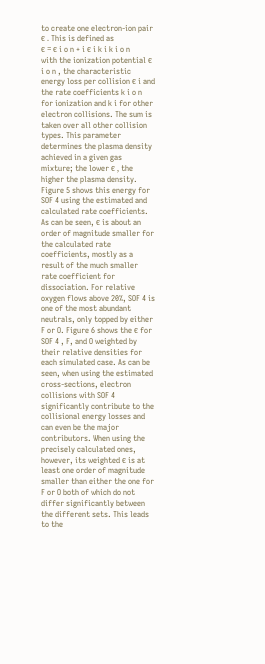to create one electron-ion pair ϵ . This is defined as
ϵ = ϵ i o n + i ϵ i k i k i o n
with the ionization potential ϵ i o n , the characteristic energy loss per collision ϵ i and the rate coefficients k i o n for ionization and k i for other electron collisions. The sum is taken over all other collision types. This parameter determines the plasma density achieved in a given gas mixture; the lower ϵ , the higher the plasma density. Figure 5 shows this energy for SOF 4 using the estimated and calculated rate coefficients. As can be seen, ϵ is about an order of magnitude smaller for the calculated rate coefficients, mostly as a result of the much smaller rate coefficient for dissociation. For relative oxygen flows above 20%, SOF 4 is one of the most abundant neutrals, only topped by either F or O. Figure 6 shows the ϵ for SOF 4 , F, and O weighted by their relative densities for each simulated case. As can be seen, when using the estimated cross-sections, electron collisions with SOF 4 significantly contribute to the collisional energy losses and can even be the major contributors. When using the precisely calculated ones, however, its weighted ϵ is at least one order of magnitude smaller than either the one for F or O both of which do not differ significantly between the different sets. This leads to the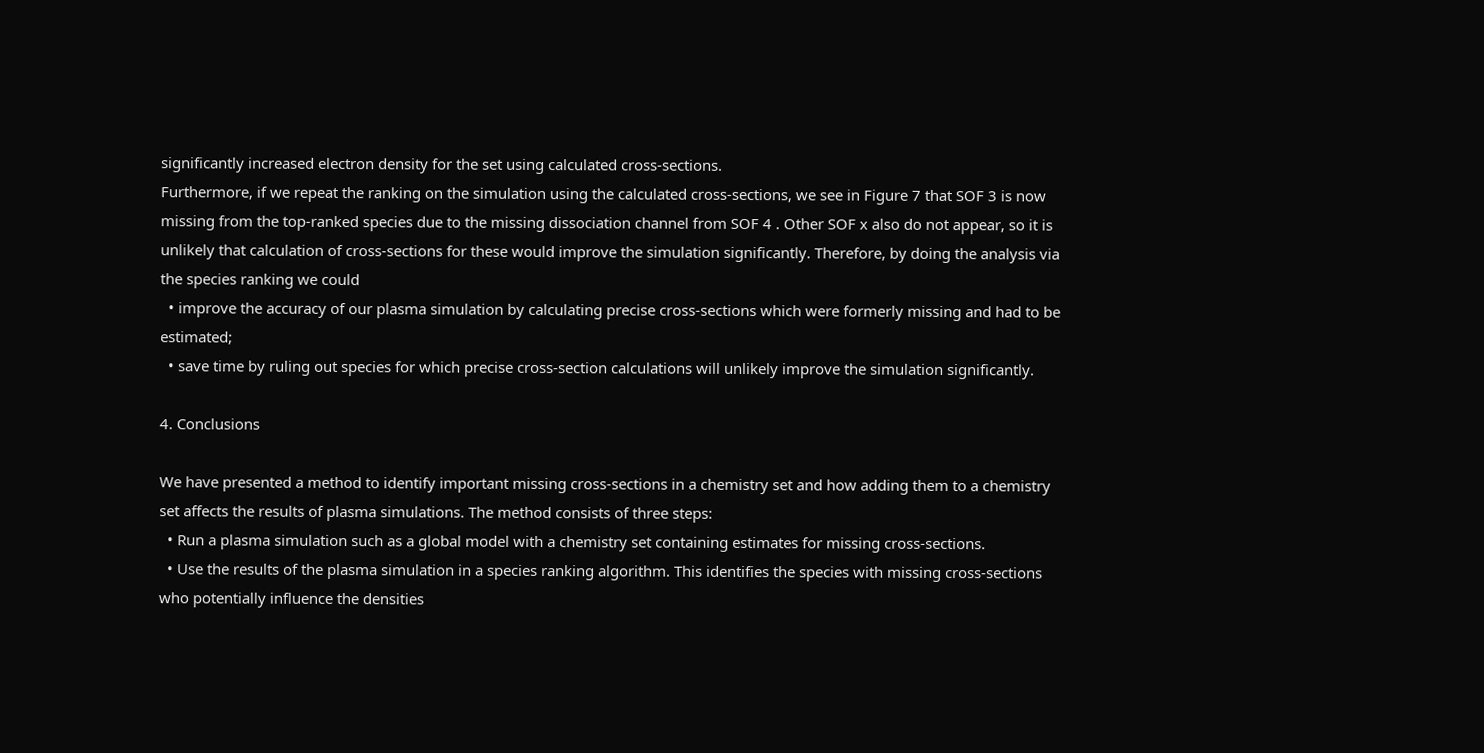significantly increased electron density for the set using calculated cross-sections.
Furthermore, if we repeat the ranking on the simulation using the calculated cross-sections, we see in Figure 7 that SOF 3 is now missing from the top-ranked species due to the missing dissociation channel from SOF 4 . Other SOF x also do not appear, so it is unlikely that calculation of cross-sections for these would improve the simulation significantly. Therefore, by doing the analysis via the species ranking we could
  • improve the accuracy of our plasma simulation by calculating precise cross-sections which were formerly missing and had to be estimated;
  • save time by ruling out species for which precise cross-section calculations will unlikely improve the simulation significantly.

4. Conclusions

We have presented a method to identify important missing cross-sections in a chemistry set and how adding them to a chemistry set affects the results of plasma simulations. The method consists of three steps:
  • Run a plasma simulation such as a global model with a chemistry set containing estimates for missing cross-sections.
  • Use the results of the plasma simulation in a species ranking algorithm. This identifies the species with missing cross-sections who potentially influence the densities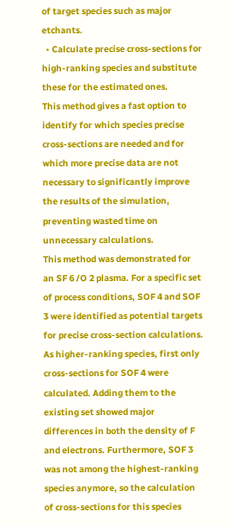of target species such as major etchants.
  • Calculate precise cross-sections for high-ranking species and substitute these for the estimated ones.
This method gives a fast option to identify for which species precise cross-sections are needed and for which more precise data are not necessary to significantly improve the results of the simulation, preventing wasted time on unnecessary calculations.
This method was demonstrated for an SF 6 /O 2 plasma. For a specific set of process conditions, SOF 4 and SOF 3 were identified as potential targets for precise cross-section calculations. As higher-ranking species, first only cross-sections for SOF 4 were calculated. Adding them to the existing set showed major differences in both the density of F and electrons. Furthermore, SOF 3 was not among the highest-ranking species anymore, so the calculation of cross-sections for this species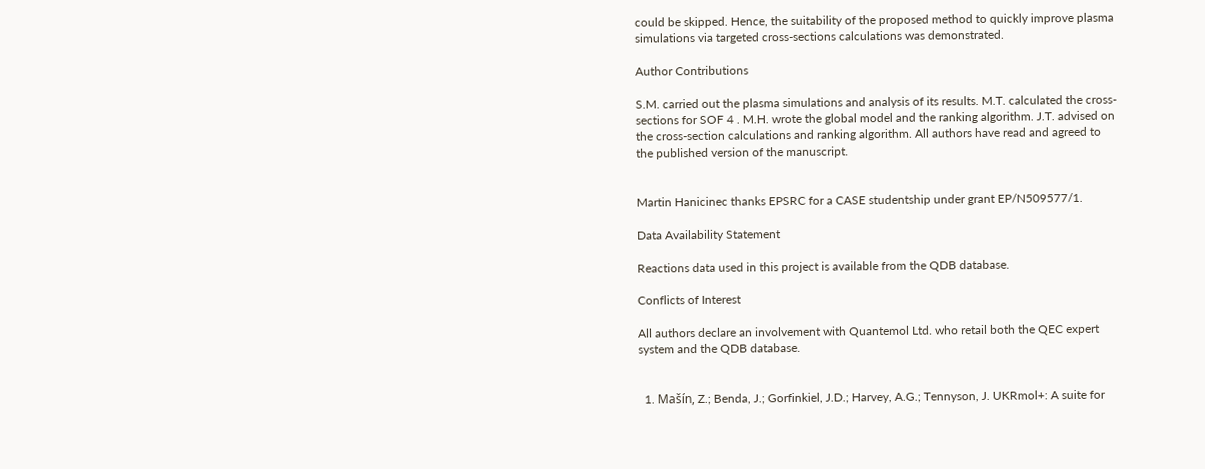could be skipped. Hence, the suitability of the proposed method to quickly improve plasma simulations via targeted cross-sections calculations was demonstrated.

Author Contributions

S.M. carried out the plasma simulations and analysis of its results. M.T. calculated the cross-sections for SOF 4 . M.H. wrote the global model and the ranking algorithm. J.T. advised on the cross-section calculations and ranking algorithm. All authors have read and agreed to the published version of the manuscript.


Martin Hanicinec thanks EPSRC for a CASE studentship under grant EP/N509577/1.

Data Availability Statement

Reactions data used in this project is available from the QDB database.

Conflicts of Interest

All authors declare an involvement with Quantemol Ltd. who retail both the QEC expert system and the QDB database.


  1. Mašín, Z.; Benda, J.; Gorfinkiel, J.D.; Harvey, A.G.; Tennyson, J. UKRmol+: A suite for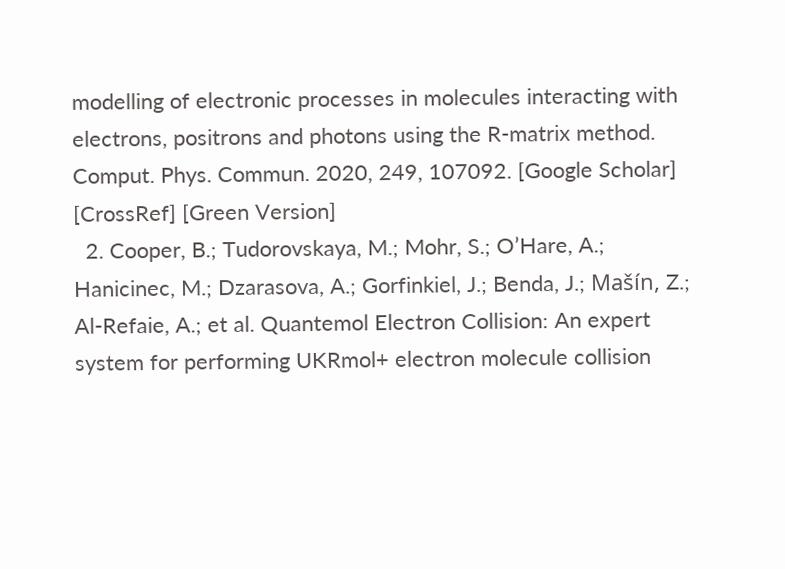modelling of electronic processes in molecules interacting with electrons, positrons and photons using the R-matrix method. Comput. Phys. Commun. 2020, 249, 107092. [Google Scholar] [CrossRef] [Green Version]
  2. Cooper, B.; Tudorovskaya, M.; Mohr, S.; O’Hare, A.; Hanicinec, M.; Dzarasova, A.; Gorfinkiel, J.; Benda, J.; Mašín, Z.; Al-Refaie, A.; et al. Quantemol Electron Collision: An expert system for performing UKRmol+ electron molecule collision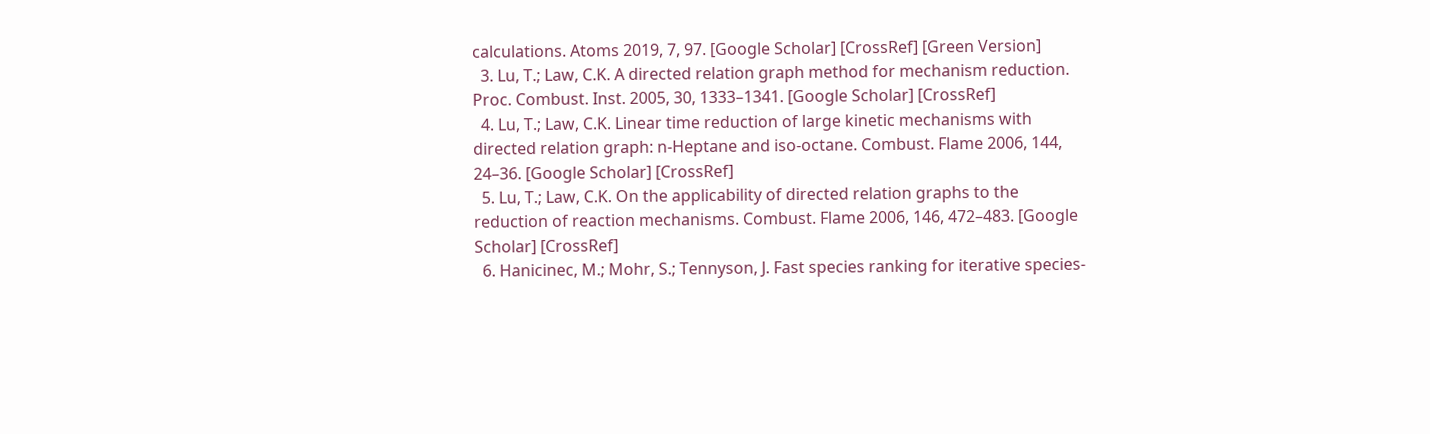calculations. Atoms 2019, 7, 97. [Google Scholar] [CrossRef] [Green Version]
  3. Lu, T.; Law, C.K. A directed relation graph method for mechanism reduction. Proc. Combust. Inst. 2005, 30, 1333–1341. [Google Scholar] [CrossRef]
  4. Lu, T.; Law, C.K. Linear time reduction of large kinetic mechanisms with directed relation graph: n-Heptane and iso-octane. Combust. Flame 2006, 144, 24–36. [Google Scholar] [CrossRef]
  5. Lu, T.; Law, C.K. On the applicability of directed relation graphs to the reduction of reaction mechanisms. Combust. Flame 2006, 146, 472–483. [Google Scholar] [CrossRef]
  6. Hanicinec, M.; Mohr, S.; Tennyson, J. Fast species ranking for iterative species-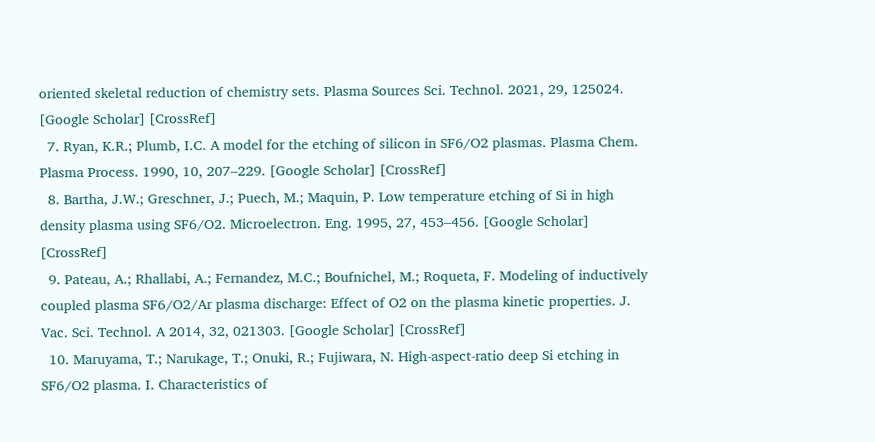oriented skeletal reduction of chemistry sets. Plasma Sources Sci. Technol. 2021, 29, 125024. [Google Scholar] [CrossRef]
  7. Ryan, K.R.; Plumb, I.C. A model for the etching of silicon in SF6/O2 plasmas. Plasma Chem. Plasma Process. 1990, 10, 207–229. [Google Scholar] [CrossRef]
  8. Bartha, J.W.; Greschner, J.; Puech, M.; Maquin, P. Low temperature etching of Si in high density plasma using SF6/O2. Microelectron. Eng. 1995, 27, 453–456. [Google Scholar] [CrossRef]
  9. Pateau, A.; Rhallabi, A.; Fernandez, M.C.; Boufnichel, M.; Roqueta, F. Modeling of inductively coupled plasma SF6/O2/Ar plasma discharge: Effect of O2 on the plasma kinetic properties. J. Vac. Sci. Technol. A 2014, 32, 021303. [Google Scholar] [CrossRef]
  10. Maruyama, T.; Narukage, T.; Onuki, R.; Fujiwara, N. High-aspect-ratio deep Si etching in SF6/O2 plasma. I. Characteristics of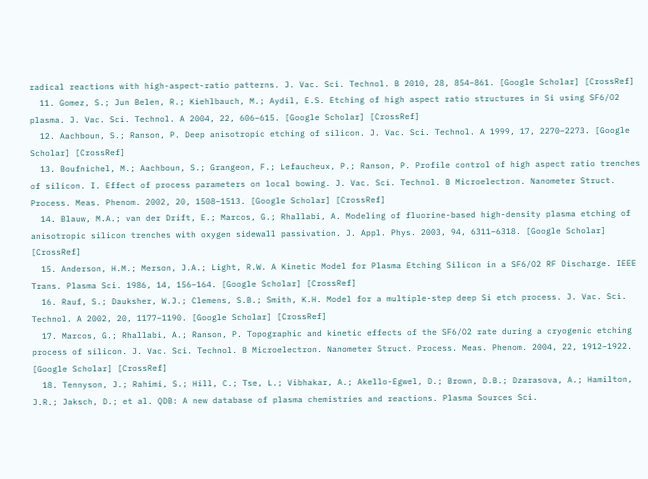radical reactions with high-aspect-ratio patterns. J. Vac. Sci. Technol. B 2010, 28, 854–861. [Google Scholar] [CrossRef]
  11. Gomez, S.; Jun Belen, R.; Kiehlbauch, M.; Aydil, E.S. Etching of high aspect ratio structures in Si using SF6/O2 plasma. J. Vac. Sci. Technol. A 2004, 22, 606–615. [Google Scholar] [CrossRef]
  12. Aachboun, S.; Ranson, P. Deep anisotropic etching of silicon. J. Vac. Sci. Technol. A 1999, 17, 2270–2273. [Google Scholar] [CrossRef]
  13. Boufnichel, M.; Aachboun, S.; Grangeon, F.; Lefaucheux, P.; Ranson, P. Profile control of high aspect ratio trenches of silicon. I. Effect of process parameters on local bowing. J. Vac. Sci. Technol. B Microelectron. Nanometer Struct. Process. Meas. Phenom. 2002, 20, 1508–1513. [Google Scholar] [CrossRef]
  14. Blauw, M.A.; van der Drift, E.; Marcos, G.; Rhallabi, A. Modeling of fluorine-based high-density plasma etching of anisotropic silicon trenches with oxygen sidewall passivation. J. Appl. Phys. 2003, 94, 6311–6318. [Google Scholar] [CrossRef]
  15. Anderson, H.M.; Merson, J.A.; Light, R.W. A Kinetic Model for Plasma Etching Silicon in a SF6/O2 RF Discharge. IEEE Trans. Plasma Sci. 1986, 14, 156–164. [Google Scholar] [CrossRef]
  16. Rauf, S.; Dauksher, W.J.; Clemens, S.B.; Smith, K.H. Model for a multiple-step deep Si etch process. J. Vac. Sci. Technol. A 2002, 20, 1177–1190. [Google Scholar] [CrossRef]
  17. Marcos, G.; Rhallabi, A.; Ranson, P. Topographic and kinetic effects of the SF6/O2 rate during a cryogenic etching process of silicon. J. Vac. Sci. Technol. B Microelectron. Nanometer Struct. Process. Meas. Phenom. 2004, 22, 1912–1922. [Google Scholar] [CrossRef]
  18. Tennyson, J.; Rahimi, S.; Hill, C.; Tse, L.; Vibhakar, A.; Akello-Egwel, D.; Brown, D.B.; Dzarasova, A.; Hamilton, J.R.; Jaksch, D.; et al. QDB: A new database of plasma chemistries and reactions. Plasma Sources Sci.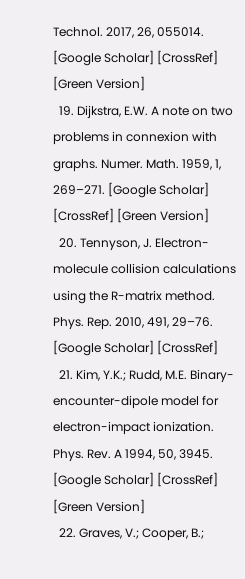Technol. 2017, 26, 055014. [Google Scholar] [CrossRef] [Green Version]
  19. Dijkstra, E.W. A note on two problems in connexion with graphs. Numer. Math. 1959, 1, 269–271. [Google Scholar] [CrossRef] [Green Version]
  20. Tennyson, J. Electron-molecule collision calculations using the R-matrix method. Phys. Rep. 2010, 491, 29–76. [Google Scholar] [CrossRef]
  21. Kim, Y.K.; Rudd, M.E. Binary-encounter-dipole model for electron-impact ionization. Phys. Rev. A 1994, 50, 3945. [Google Scholar] [CrossRef] [Green Version]
  22. Graves, V.; Cooper, B.;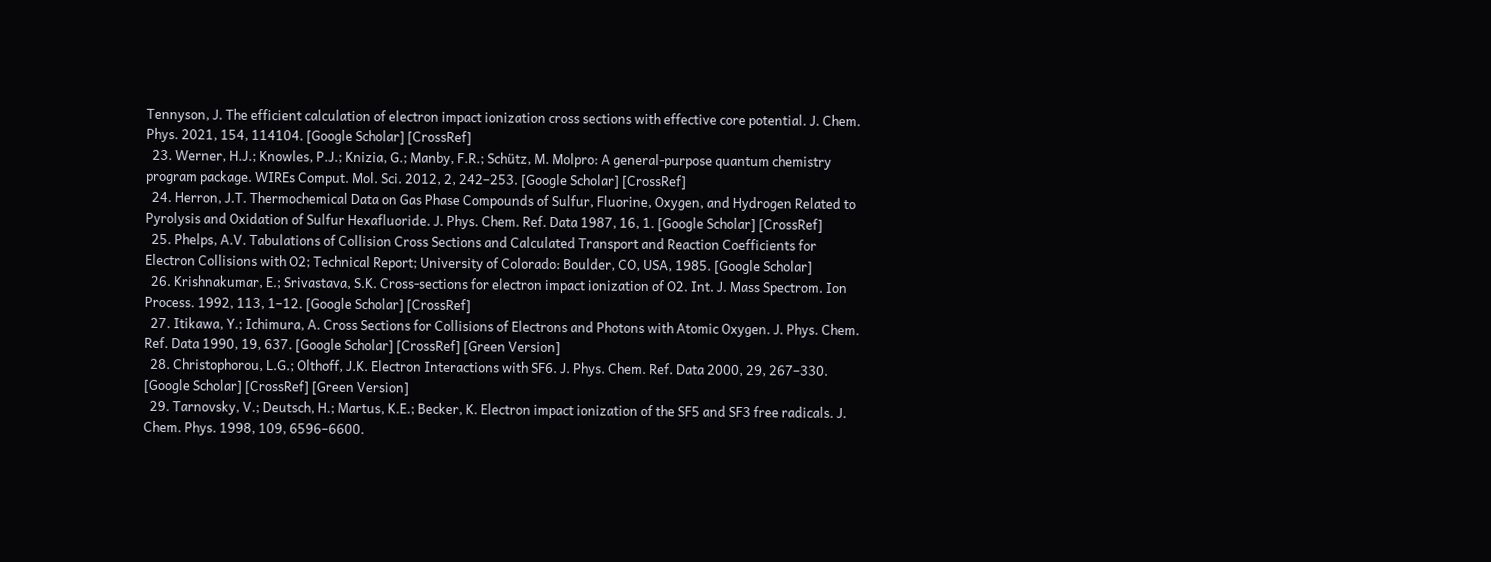Tennyson, J. The efficient calculation of electron impact ionization cross sections with effective core potential. J. Chem. Phys. 2021, 154, 114104. [Google Scholar] [CrossRef]
  23. Werner, H.J.; Knowles, P.J.; Knizia, G.; Manby, F.R.; Schütz, M. Molpro: A general-purpose quantum chemistry program package. WIREs Comput. Mol. Sci. 2012, 2, 242–253. [Google Scholar] [CrossRef]
  24. Herron, J.T. Thermochemical Data on Gas Phase Compounds of Sulfur, Fluorine, Oxygen, and Hydrogen Related to Pyrolysis and Oxidation of Sulfur Hexafluoride. J. Phys. Chem. Ref. Data 1987, 16, 1. [Google Scholar] [CrossRef]
  25. Phelps, A.V. Tabulations of Collision Cross Sections and Calculated Transport and Reaction Coefficients for Electron Collisions with O2; Technical Report; University of Colorado: Boulder, CO, USA, 1985. [Google Scholar]
  26. Krishnakumar, E.; Srivastava, S.K. Cross-sections for electron impact ionization of O2. Int. J. Mass Spectrom. Ion Process. 1992, 113, 1–12. [Google Scholar] [CrossRef]
  27. Itikawa, Y.; Ichimura, A. Cross Sections for Collisions of Electrons and Photons with Atomic Oxygen. J. Phys. Chem. Ref. Data 1990, 19, 637. [Google Scholar] [CrossRef] [Green Version]
  28. Christophorou, L.G.; Olthoff, J.K. Electron Interactions with SF6. J. Phys. Chem. Ref. Data 2000, 29, 267–330. [Google Scholar] [CrossRef] [Green Version]
  29. Tarnovsky, V.; Deutsch, H.; Martus, K.E.; Becker, K. Electron impact ionization of the SF5 and SF3 free radicals. J. Chem. Phys. 1998, 109, 6596–6600.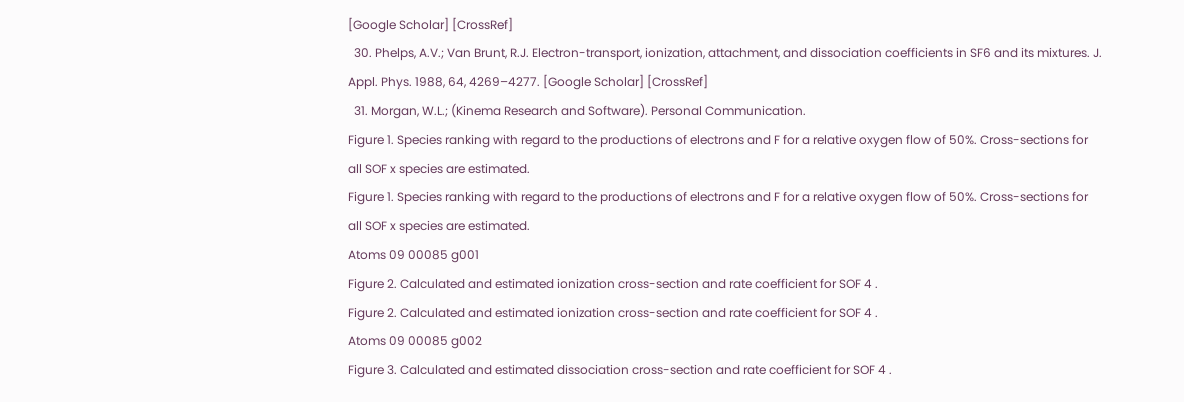[Google Scholar] [CrossRef]
  30. Phelps, A.V.; Van Brunt, R.J. Electron-transport, ionization, attachment, and dissociation coefficients in SF6 and its mixtures. J. Appl. Phys. 1988, 64, 4269–4277. [Google Scholar] [CrossRef]
  31. Morgan, W.L.; (Kinema Research and Software). Personal Communication.
Figure 1. Species ranking with regard to the productions of electrons and F for a relative oxygen flow of 50%. Cross-sections for all SOF x species are estimated.
Figure 1. Species ranking with regard to the productions of electrons and F for a relative oxygen flow of 50%. Cross-sections for all SOF x species are estimated.
Atoms 09 00085 g001
Figure 2. Calculated and estimated ionization cross-section and rate coefficient for SOF 4 .
Figure 2. Calculated and estimated ionization cross-section and rate coefficient for SOF 4 .
Atoms 09 00085 g002
Figure 3. Calculated and estimated dissociation cross-section and rate coefficient for SOF 4 .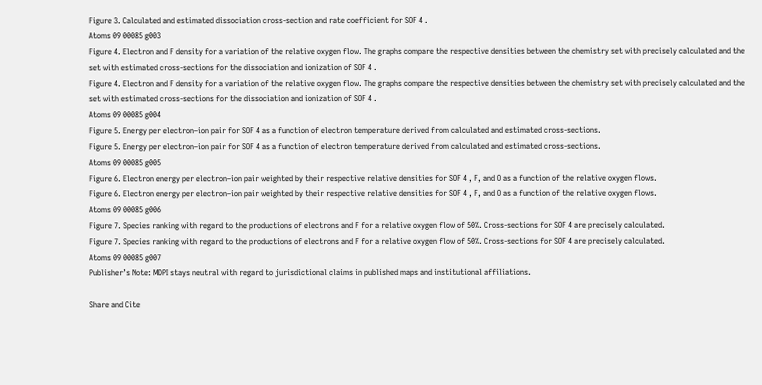Figure 3. Calculated and estimated dissociation cross-section and rate coefficient for SOF 4 .
Atoms 09 00085 g003
Figure 4. Electron and F density for a variation of the relative oxygen flow. The graphs compare the respective densities between the chemistry set with precisely calculated and the set with estimated cross-sections for the dissociation and ionization of SOF 4 .
Figure 4. Electron and F density for a variation of the relative oxygen flow. The graphs compare the respective densities between the chemistry set with precisely calculated and the set with estimated cross-sections for the dissociation and ionization of SOF 4 .
Atoms 09 00085 g004
Figure 5. Energy per electron–ion pair for SOF 4 as a function of electron temperature derived from calculated and estimated cross-sections.
Figure 5. Energy per electron–ion pair for SOF 4 as a function of electron temperature derived from calculated and estimated cross-sections.
Atoms 09 00085 g005
Figure 6. Electron energy per electron–ion pair weighted by their respective relative densities for SOF 4 , F, and O as a function of the relative oxygen flows.
Figure 6. Electron energy per electron–ion pair weighted by their respective relative densities for SOF 4 , F, and O as a function of the relative oxygen flows.
Atoms 09 00085 g006
Figure 7. Species ranking with regard to the productions of electrons and F for a relative oxygen flow of 50%. Cross-sections for SOF 4 are precisely calculated.
Figure 7. Species ranking with regard to the productions of electrons and F for a relative oxygen flow of 50%. Cross-sections for SOF 4 are precisely calculated.
Atoms 09 00085 g007
Publisher’s Note: MDPI stays neutral with regard to jurisdictional claims in published maps and institutional affiliations.

Share and Cite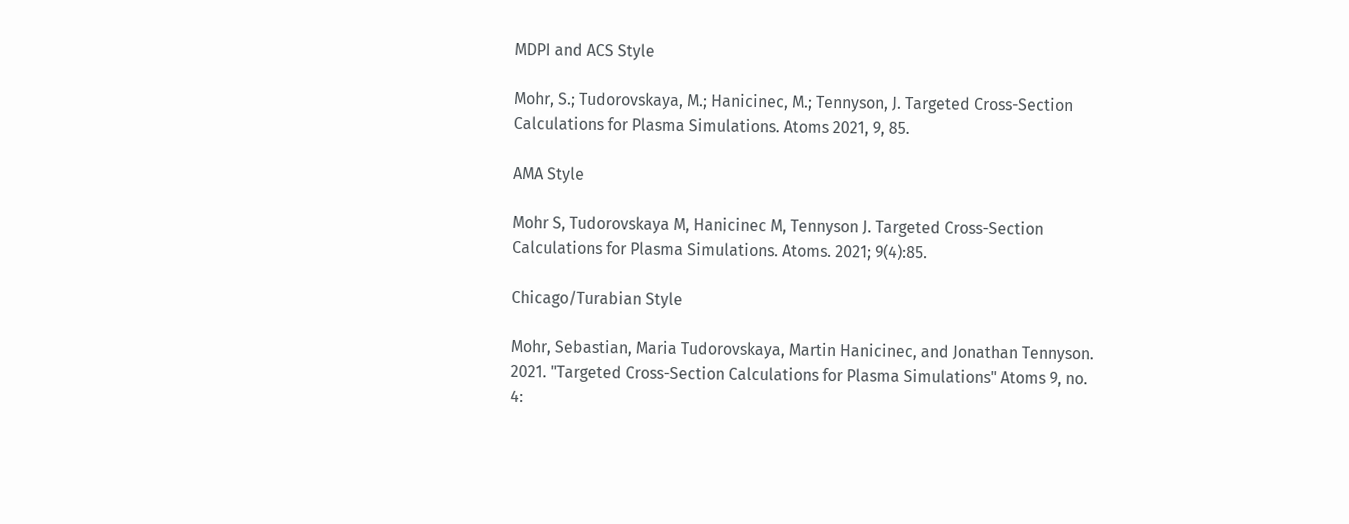MDPI and ACS Style

Mohr, S.; Tudorovskaya, M.; Hanicinec, M.; Tennyson, J. Targeted Cross-Section Calculations for Plasma Simulations. Atoms 2021, 9, 85.

AMA Style

Mohr S, Tudorovskaya M, Hanicinec M, Tennyson J. Targeted Cross-Section Calculations for Plasma Simulations. Atoms. 2021; 9(4):85.

Chicago/Turabian Style

Mohr, Sebastian, Maria Tudorovskaya, Martin Hanicinec, and Jonathan Tennyson. 2021. "Targeted Cross-Section Calculations for Plasma Simulations" Atoms 9, no. 4: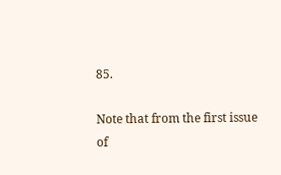85.

Note that from the first issue of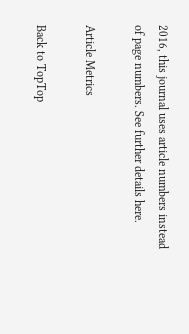2016, this journal uses article numbers instead of page numbers. See further details here.

Article Metrics

Back to TopTop